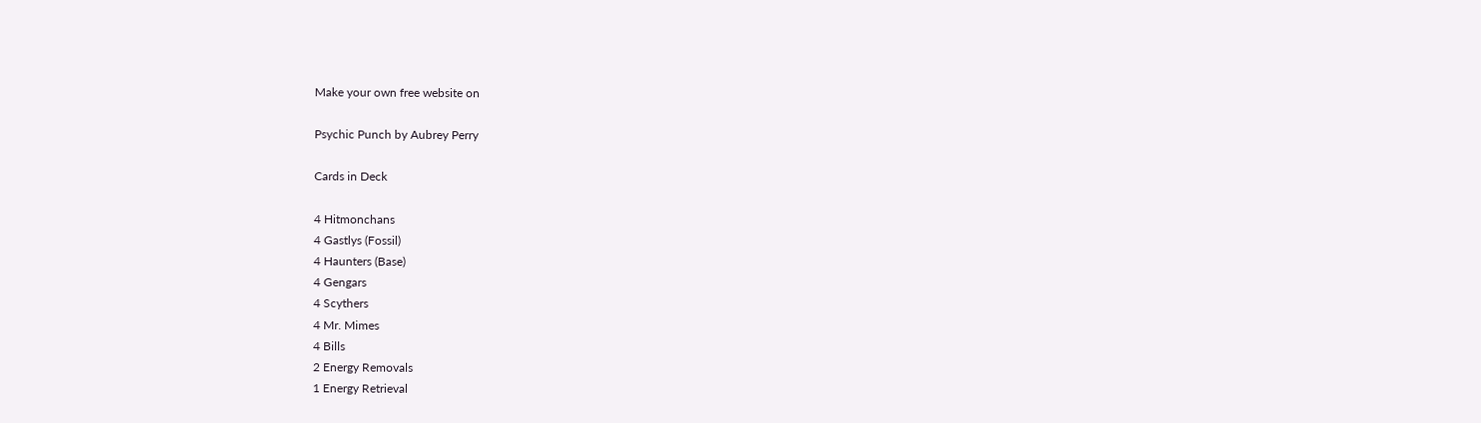Make your own free website on

Psychic Punch by Aubrey Perry

Cards in Deck

4 Hitmonchans
4 Gastlys (Fossil)
4 Haunters (Base)
4 Gengars
4 Scythers
4 Mr. Mimes
4 Bills
2 Energy Removals
1 Energy Retrieval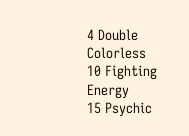4 Double Colorless
10 Fighting Energy
15 Psychic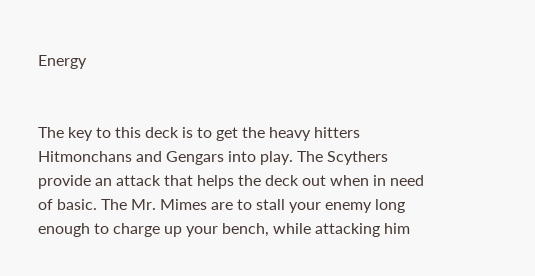Energy


The key to this deck is to get the heavy hitters Hitmonchans and Gengars into play. The Scythers provide an attack that helps the deck out when in need of basic. The Mr. Mimes are to stall your enemy long enough to charge up your bench, while attacking him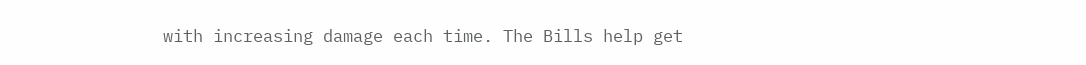with increasing damage each time. The Bills help get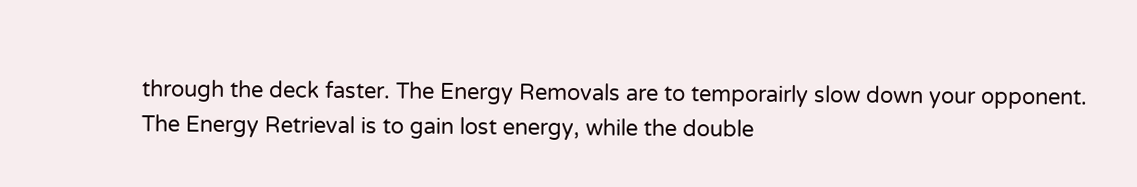through the deck faster. The Energy Removals are to temporairly slow down your opponent. The Energy Retrieval is to gain lost energy, while the double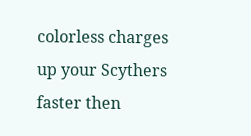colorless charges up your Scythers faster then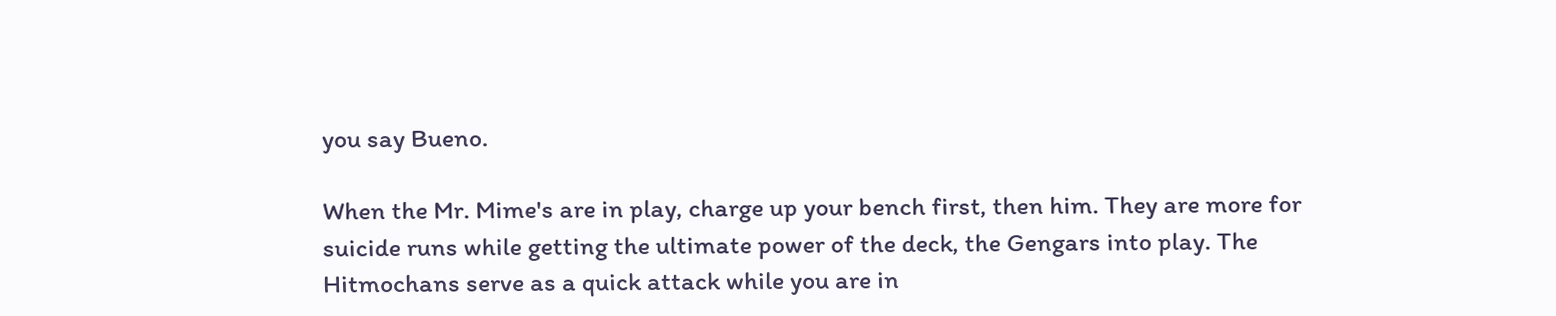you say Bueno.

When the Mr. Mime's are in play, charge up your bench first, then him. They are more for suicide runs while getting the ultimate power of the deck, the Gengars into play. The Hitmochans serve as a quick attack while you are in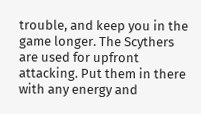trouble, and keep you in the game longer. The Scythers are used for upfront attacking. Put them in there with any energy and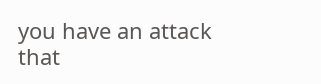you have an attack that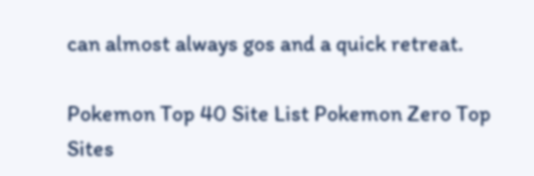can almost always gos and a quick retreat.

Pokemon Top 40 Site List Pokemon Zero Top Sites